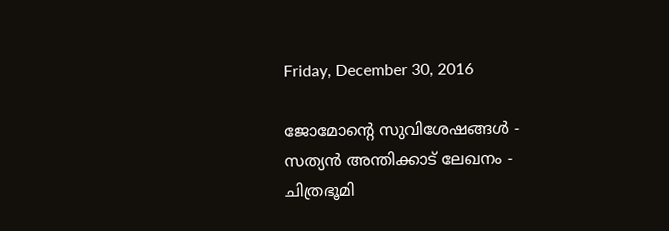Friday, December 30, 2016

ജോമോന്റെ സുവിശേഷങ്ങൾ - സത്യൻ അന്തിക്കാട് ലേഖനം - ചിത്രഭൂമി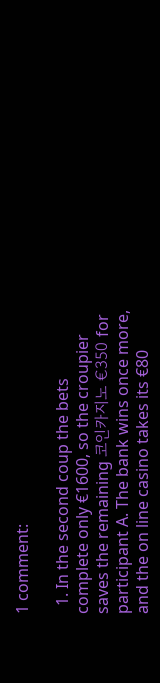1 comment:

  1. In the second coup the bets complete only €1600, so the croupier saves the remaining 코인카지노 €350 for participant A. The bank wins once more, and the on line casino takes its €80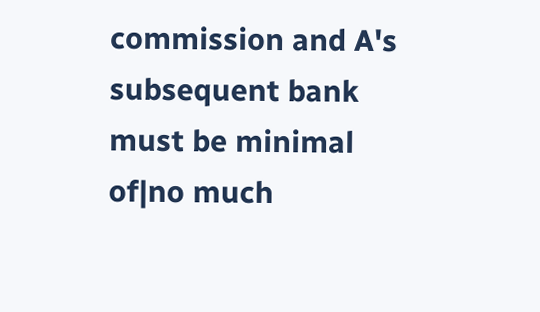commission and A's subsequent bank must be minimal of|no much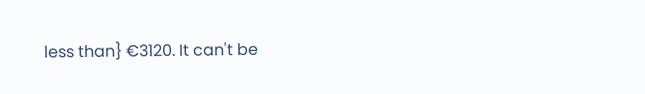less than} €3120. It can't be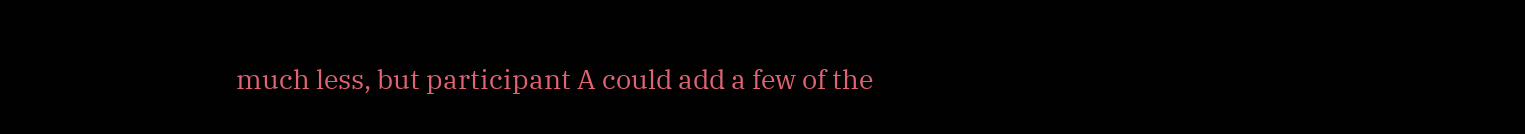much less, but participant A could add a few of the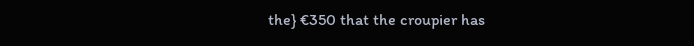the} €350 that the croupier has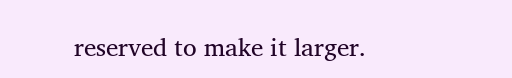reserved to make it larger.